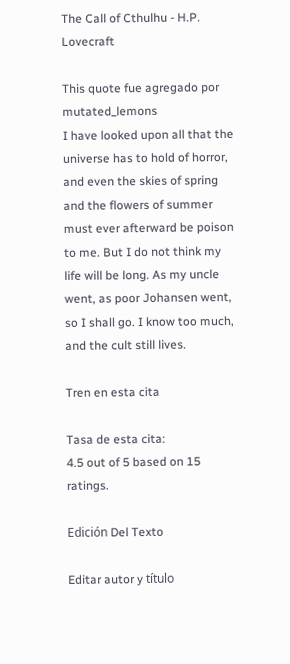The Call of Cthulhu - H.P. Lovecraft

This quote fue agregado por mutated_lemons
I have looked upon all that the universe has to hold of horror, and even the skies of spring and the flowers of summer must ever afterward be poison to me. But I do not think my life will be long. As my uncle went, as poor Johansen went, so I shall go. I know too much, and the cult still lives.

Tren en esta cita

Tasa de esta cita:
4.5 out of 5 based on 15 ratings.

Edición Del Texto

Editar autor y título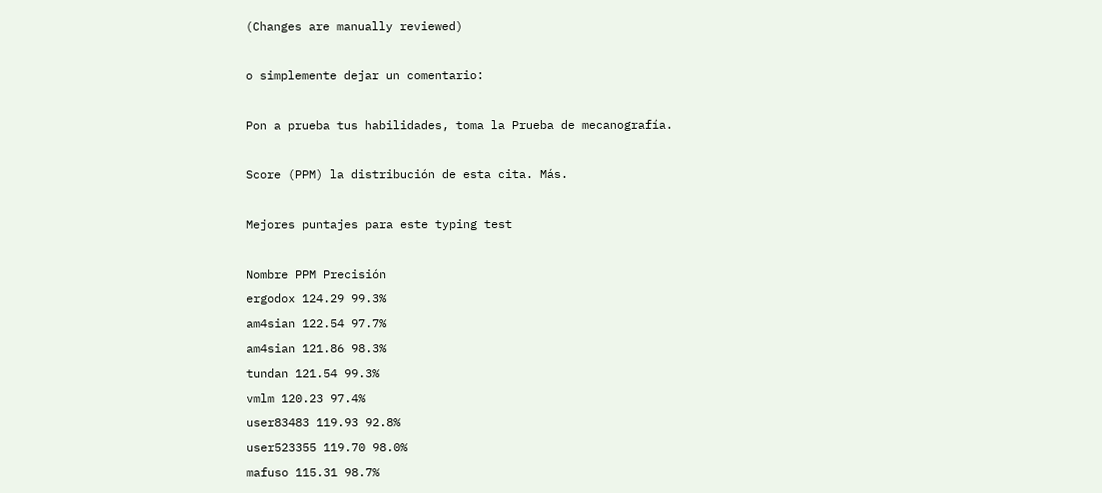(Changes are manually reviewed)

o simplemente dejar un comentario:

Pon a prueba tus habilidades, toma la Prueba de mecanografía.

Score (PPM) la distribución de esta cita. Más.

Mejores puntajes para este typing test

Nombre PPM Precisión
ergodox 124.29 99.3%
am4sian 122.54 97.7%
am4sian 121.86 98.3%
tundan 121.54 99.3%
vmlm 120.23 97.4%
user83483 119.93 92.8%
user523355 119.70 98.0%
mafuso 115.31 98.7%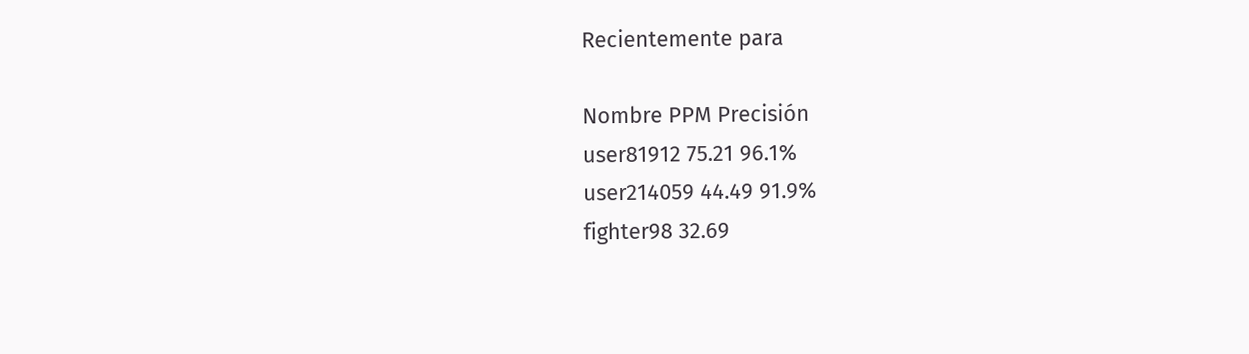Recientemente para

Nombre PPM Precisión
user81912 75.21 96.1%
user214059 44.49 91.9%
fighter98 32.69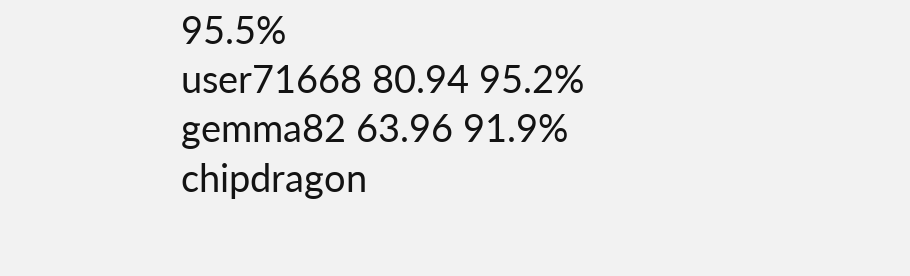95.5%
user71668 80.94 95.2%
gemma82 63.96 91.9%
chipdragon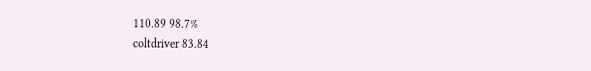110.89 98.7%
coltdriver 83.84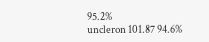95.2%
uncleron 101.87 94.6%